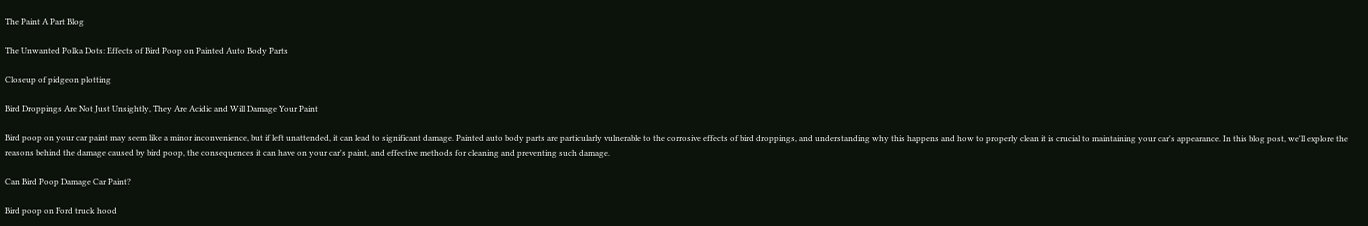The Paint A Part Blog

The Unwanted Polka Dots: Effects of Bird Poop on Painted Auto Body Parts

Closeup of pidgeon plotting

Bird Droppings Are Not Just Unsightly, They Are Acidic and Will Damage Your Paint

Bird poop on your car paint may seem like a minor inconvenience, but if left unattended, it can lead to significant damage. Painted auto body parts are particularly vulnerable to the corrosive effects of bird droppings, and understanding why this happens and how to properly clean it is crucial to maintaining your car's appearance. In this blog post, we'll explore the reasons behind the damage caused by bird poop, the consequences it can have on your car's paint, and effective methods for cleaning and preventing such damage.

Can Bird Poop Damage Car Paint?

Bird poop on Ford truck hood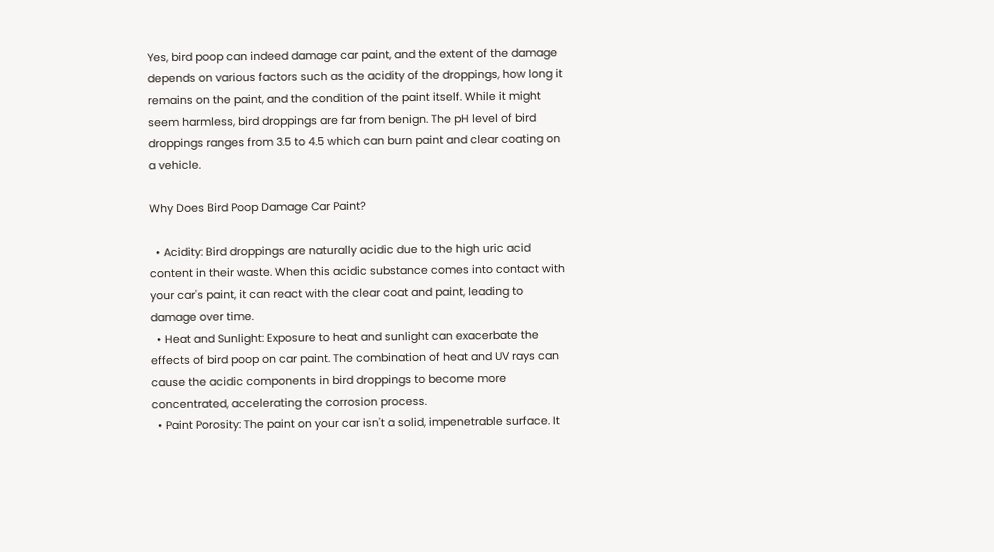Yes, bird poop can indeed damage car paint, and the extent of the damage depends on various factors such as the acidity of the droppings, how long it remains on the paint, and the condition of the paint itself. While it might seem harmless, bird droppings are far from benign. The pH level of bird droppings ranges from 3.5 to 4.5 which can burn paint and clear coating on a vehicle.

Why Does Bird Poop Damage Car Paint?

  • Acidity: Bird droppings are naturally acidic due to the high uric acid content in their waste. When this acidic substance comes into contact with your car's paint, it can react with the clear coat and paint, leading to damage over time.
  • Heat and Sunlight: Exposure to heat and sunlight can exacerbate the effects of bird poop on car paint. The combination of heat and UV rays can cause the acidic components in bird droppings to become more concentrated, accelerating the corrosion process.
  • Paint Porosity: The paint on your car isn't a solid, impenetrable surface. It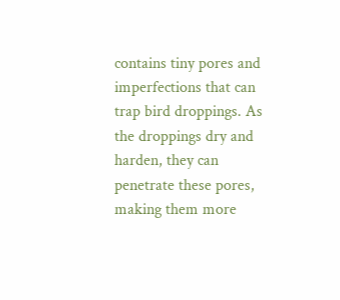contains tiny pores and imperfections that can trap bird droppings. As the droppings dry and harden, they can penetrate these pores, making them more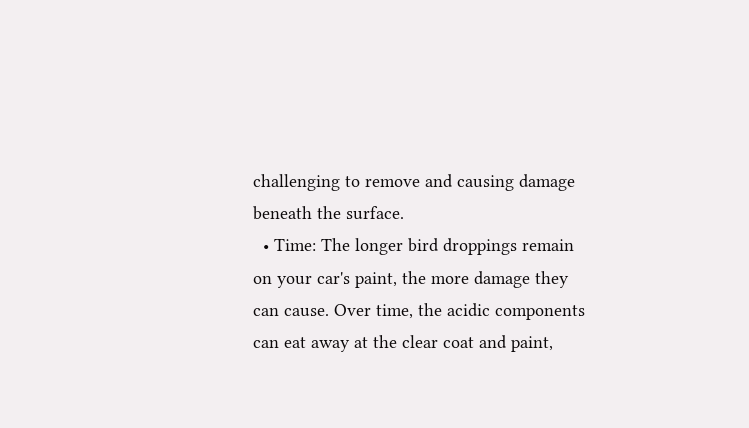challenging to remove and causing damage beneath the surface.
  • Time: The longer bird droppings remain on your car's paint, the more damage they can cause. Over time, the acidic components can eat away at the clear coat and paint,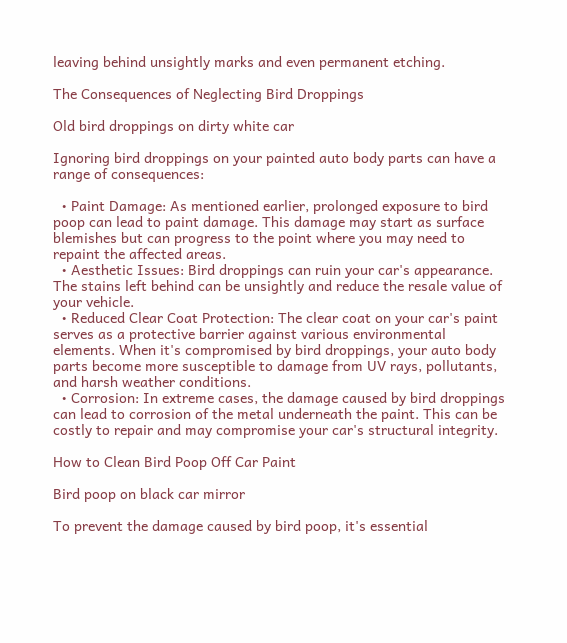leaving behind unsightly marks and even permanent etching.

The Consequences of Neglecting Bird Droppings

Old bird droppings on dirty white car

Ignoring bird droppings on your painted auto body parts can have a range of consequences:

  • Paint Damage: As mentioned earlier, prolonged exposure to bird poop can lead to paint damage. This damage may start as surface blemishes but can progress to the point where you may need to repaint the affected areas.
  • Aesthetic Issues: Bird droppings can ruin your car's appearance. The stains left behind can be unsightly and reduce the resale value of your vehicle.
  • Reduced Clear Coat Protection: The clear coat on your car's paint serves as a protective barrier against various environmental elements. When it's compromised by bird droppings, your auto body parts become more susceptible to damage from UV rays, pollutants, and harsh weather conditions.
  • Corrosion: In extreme cases, the damage caused by bird droppings can lead to corrosion of the metal underneath the paint. This can be costly to repair and may compromise your car's structural integrity.

How to Clean Bird Poop Off Car Paint

Bird poop on black car mirror

To prevent the damage caused by bird poop, it's essential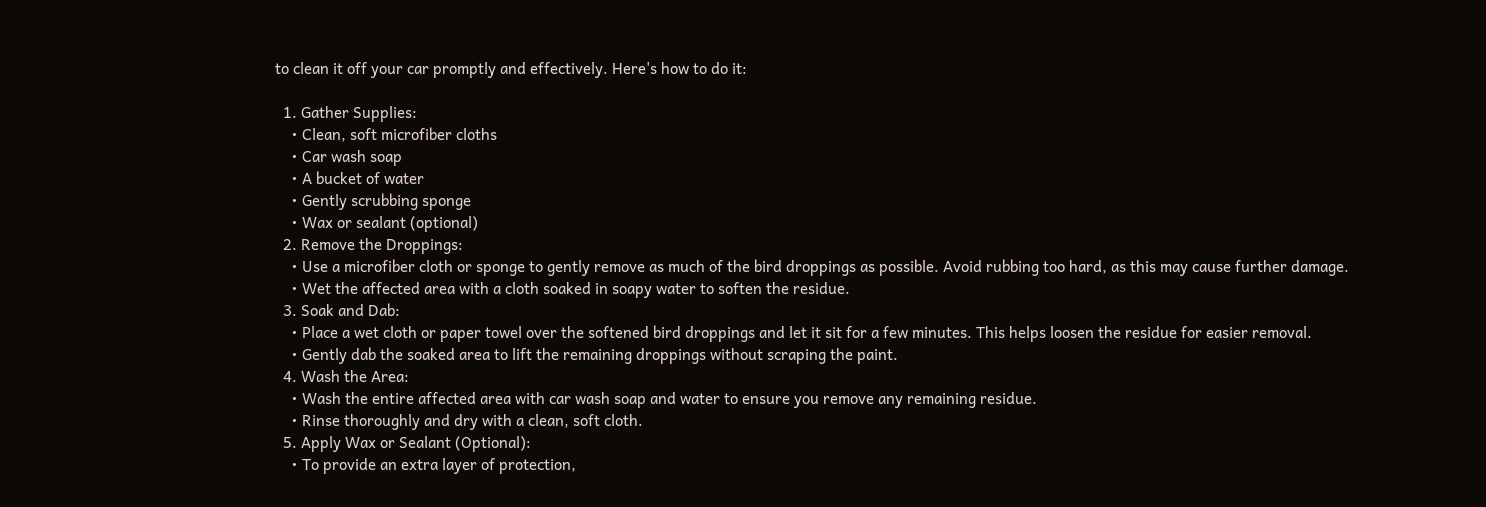to clean it off your car promptly and effectively. Here's how to do it:

  1. Gather Supplies:
    • Clean, soft microfiber cloths
    • Car wash soap
    • A bucket of water
    • Gently scrubbing sponge
    • Wax or sealant (optional)
  2. Remove the Droppings:
    • Use a microfiber cloth or sponge to gently remove as much of the bird droppings as possible. Avoid rubbing too hard, as this may cause further damage.
    • Wet the affected area with a cloth soaked in soapy water to soften the residue.
  3. Soak and Dab:
    • Place a wet cloth or paper towel over the softened bird droppings and let it sit for a few minutes. This helps loosen the residue for easier removal.
    • Gently dab the soaked area to lift the remaining droppings without scraping the paint.
  4. Wash the Area:
    • Wash the entire affected area with car wash soap and water to ensure you remove any remaining residue.
    • Rinse thoroughly and dry with a clean, soft cloth.
  5. Apply Wax or Sealant (Optional):
    • To provide an extra layer of protection,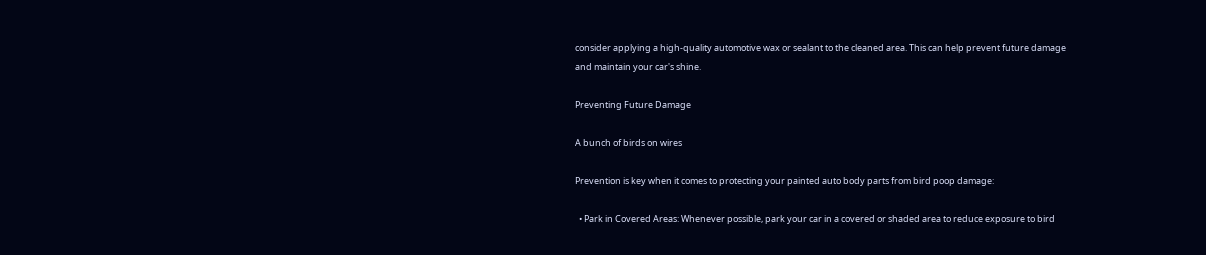consider applying a high-quality automotive wax or sealant to the cleaned area. This can help prevent future damage and maintain your car's shine.

Preventing Future Damage

A bunch of birds on wires

Prevention is key when it comes to protecting your painted auto body parts from bird poop damage:

  • Park in Covered Areas: Whenever possible, park your car in a covered or shaded area to reduce exposure to bird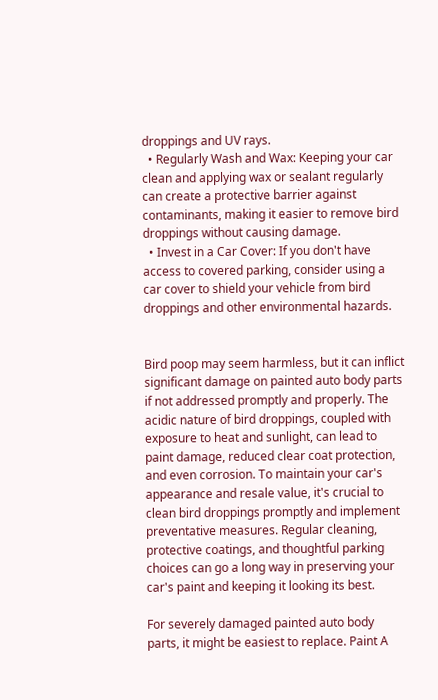droppings and UV rays.
  • Regularly Wash and Wax: Keeping your car clean and applying wax or sealant regularly can create a protective barrier against contaminants, making it easier to remove bird droppings without causing damage.
  • Invest in a Car Cover: If you don't have access to covered parking, consider using a car cover to shield your vehicle from bird droppings and other environmental hazards.


Bird poop may seem harmless, but it can inflict significant damage on painted auto body parts if not addressed promptly and properly. The acidic nature of bird droppings, coupled with exposure to heat and sunlight, can lead to paint damage, reduced clear coat protection, and even corrosion. To maintain your car's appearance and resale value, it's crucial to clean bird droppings promptly and implement preventative measures. Regular cleaning, protective coatings, and thoughtful parking choices can go a long way in preserving your car's paint and keeping it looking its best.

For severely damaged painted auto body parts, it might be easiest to replace. Paint A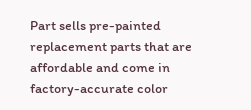Part sells pre-painted replacement parts that are affordable and come in factory-accurate color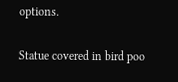options.

Statue covered in bird poo